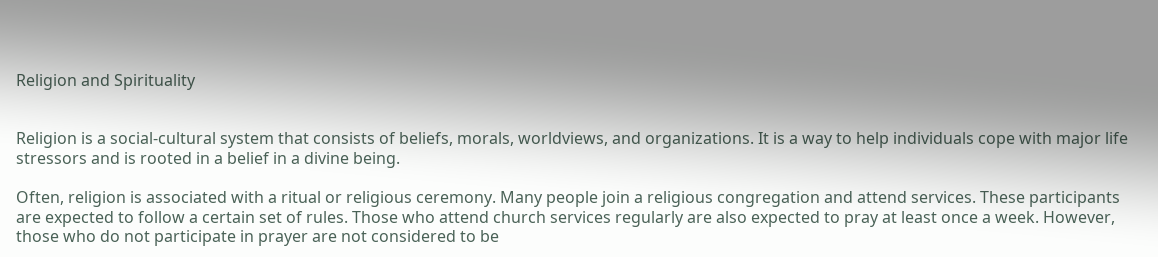Religion and Spirituality


Religion is a social-cultural system that consists of beliefs, morals, worldviews, and organizations. It is a way to help individuals cope with major life stressors and is rooted in a belief in a divine being.

Often, religion is associated with a ritual or religious ceremony. Many people join a religious congregation and attend services. These participants are expected to follow a certain set of rules. Those who attend church services regularly are also expected to pray at least once a week. However, those who do not participate in prayer are not considered to be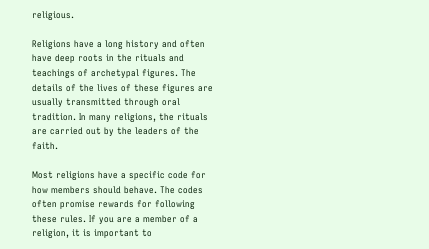religious.

Religions have a long history and often have deep roots in the rituals and teachings of archetypal figures. The details of the lives of these figures are usually transmitted through oral tradition. In many religions, the rituals are carried out by the leaders of the faith.

Most religions have a specific code for how members should behave. The codes often promise rewards for following these rules. If you are a member of a religion, it is important to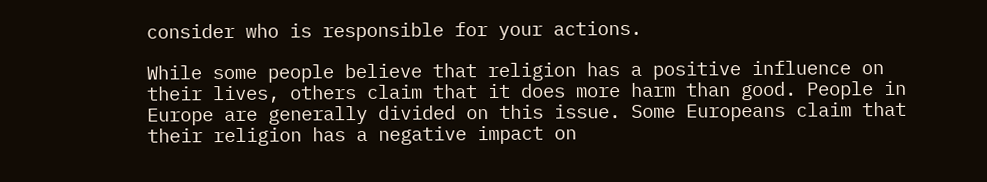consider who is responsible for your actions.

While some people believe that religion has a positive influence on their lives, others claim that it does more harm than good. People in Europe are generally divided on this issue. Some Europeans claim that their religion has a negative impact on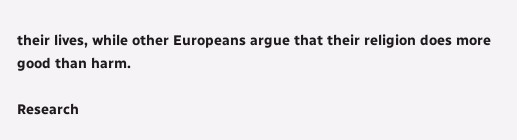their lives, while other Europeans argue that their religion does more good than harm.

Research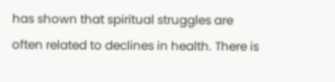has shown that spiritual struggles are often related to declines in health. There is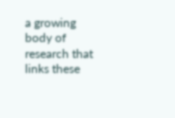a growing body of research that links these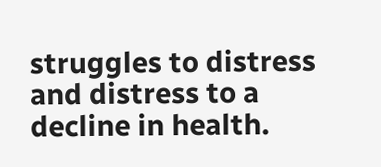struggles to distress and distress to a decline in health.